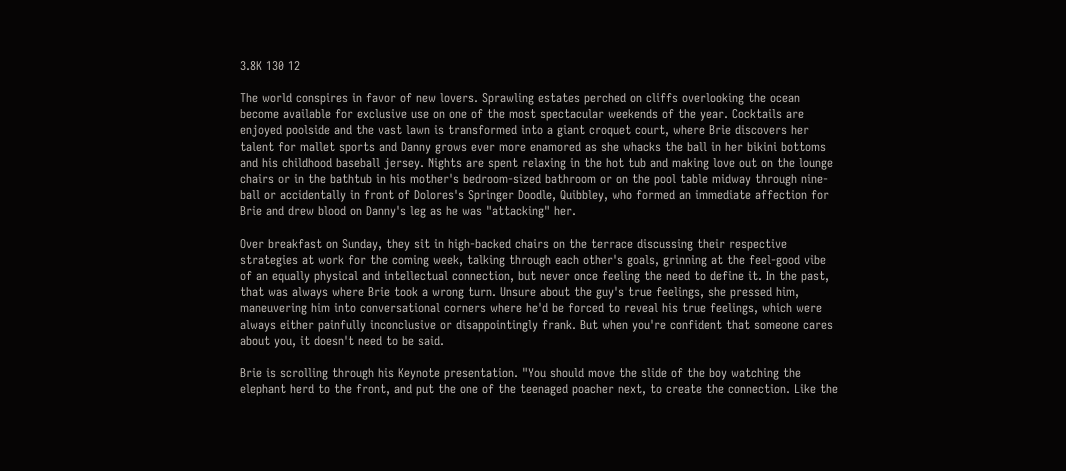3.8K 130 12

The world conspires in favor of new lovers. Sprawling estates perched on cliffs overlooking the ocean become available for exclusive use on one of the most spectacular weekends of the year. Cocktails are enjoyed poolside and the vast lawn is transformed into a giant croquet court, where Brie discovers her talent for mallet sports and Danny grows ever more enamored as she whacks the ball in her bikini bottoms and his childhood baseball jersey. Nights are spent relaxing in the hot tub and making love out on the lounge chairs or in the bathtub in his mother's bedroom-sized bathroom or on the pool table midway through nine-ball or accidentally in front of Dolores's Springer Doodle, Quibbley, who formed an immediate affection for Brie and drew blood on Danny's leg as he was "attacking" her.

Over breakfast on Sunday, they sit in high-backed chairs on the terrace discussing their respective strategies at work for the coming week, talking through each other's goals, grinning at the feel-good vibe of an equally physical and intellectual connection, but never once feeling the need to define it. In the past, that was always where Brie took a wrong turn. Unsure about the guy's true feelings, she pressed him, maneuvering him into conversational corners where he'd be forced to reveal his true feelings, which were always either painfully inconclusive or disappointingly frank. But when you're confident that someone cares about you, it doesn't need to be said.

Brie is scrolling through his Keynote presentation. "You should move the slide of the boy watching the elephant herd to the front, and put the one of the teenaged poacher next, to create the connection. Like the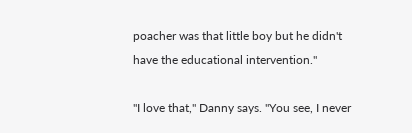poacher was that little boy but he didn't have the educational intervention."

"I love that," Danny says. "You see, I never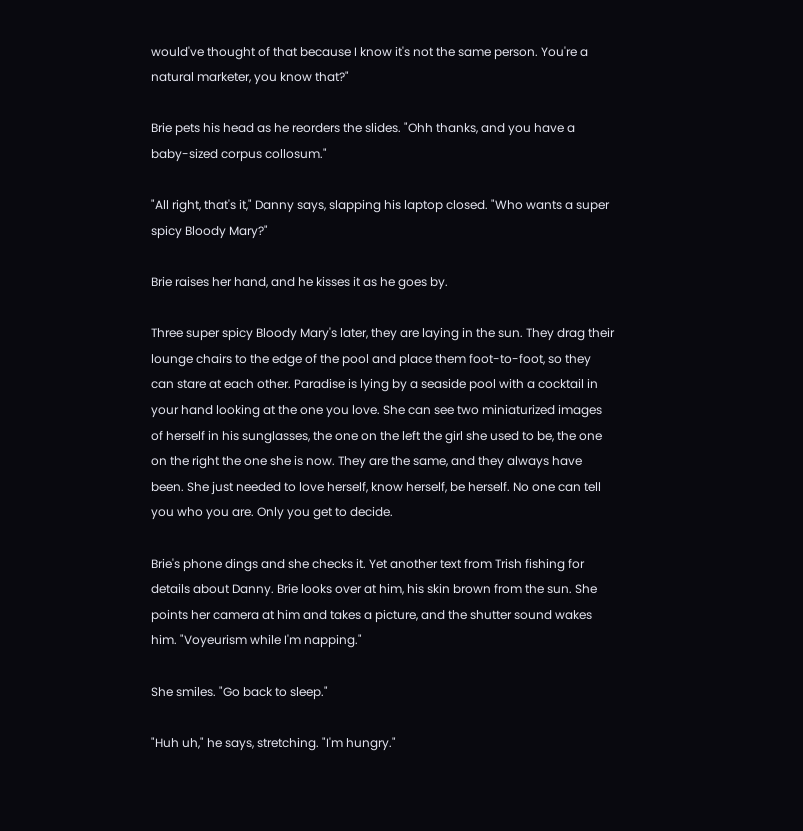would've thought of that because I know it's not the same person. You're a natural marketer, you know that?"

Brie pets his head as he reorders the slides. "Ohh thanks, and you have a baby-sized corpus collosum."

"All right, that's it," Danny says, slapping his laptop closed. "Who wants a super spicy Bloody Mary?"

Brie raises her hand, and he kisses it as he goes by.

Three super spicy Bloody Mary's later, they are laying in the sun. They drag their lounge chairs to the edge of the pool and place them foot-to-foot, so they can stare at each other. Paradise is lying by a seaside pool with a cocktail in your hand looking at the one you love. She can see two miniaturized images of herself in his sunglasses, the one on the left the girl she used to be, the one on the right the one she is now. They are the same, and they always have been. She just needed to love herself, know herself, be herself. No one can tell you who you are. Only you get to decide.

Brie's phone dings and she checks it. Yet another text from Trish fishing for details about Danny. Brie looks over at him, his skin brown from the sun. She points her camera at him and takes a picture, and the shutter sound wakes him. "Voyeurism while I'm napping."

She smiles. "Go back to sleep."

"Huh uh," he says, stretching. "I'm hungry."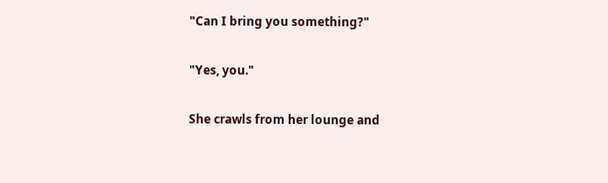"Can I bring you something?"

"Yes, you."

She crawls from her lounge and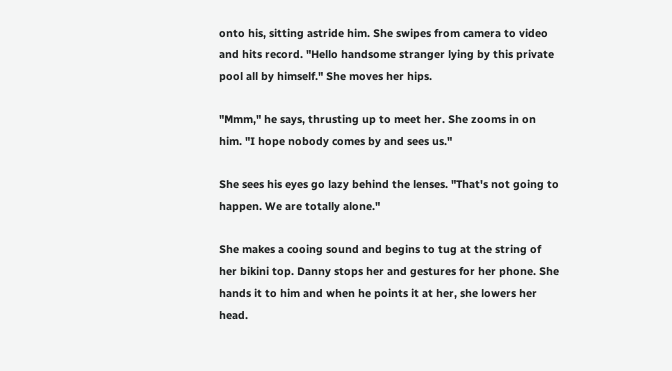onto his, sitting astride him. She swipes from camera to video and hits record. "Hello handsome stranger lying by this private pool all by himself." She moves her hips.

"Mmm," he says, thrusting up to meet her. She zooms in on him. "I hope nobody comes by and sees us."

She sees his eyes go lazy behind the lenses. "That's not going to happen. We are totally alone."

She makes a cooing sound and begins to tug at the string of her bikini top. Danny stops her and gestures for her phone. She hands it to him and when he points it at her, she lowers her head.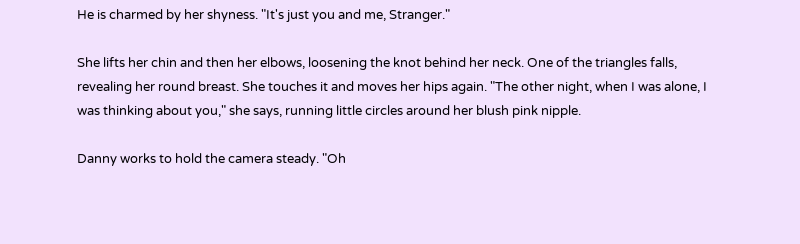He is charmed by her shyness. "It's just you and me, Stranger."

She lifts her chin and then her elbows, loosening the knot behind her neck. One of the triangles falls, revealing her round breast. She touches it and moves her hips again. "The other night, when I was alone, I was thinking about you," she says, running little circles around her blush pink nipple.

Danny works to hold the camera steady. "Oh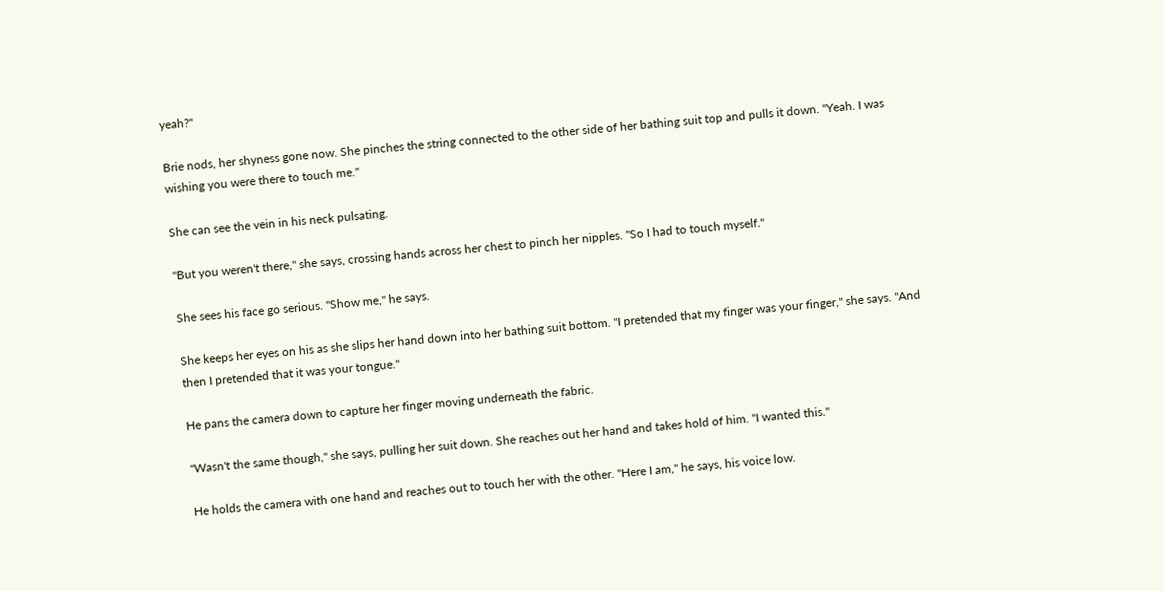yeah?"

Brie nods, her shyness gone now. She pinches the string connected to the other side of her bathing suit top and pulls it down. "Yeah. I was wishing you were there to touch me."

She can see the vein in his neck pulsating.

"But you weren't there," she says, crossing hands across her chest to pinch her nipples. "So I had to touch myself."

She sees his face go serious. "Show me," he says.

She keeps her eyes on his as she slips her hand down into her bathing suit bottom. "I pretended that my finger was your finger," she says. "And then I pretended that it was your tongue."

He pans the camera down to capture her finger moving underneath the fabric.

"Wasn't the same though," she says, pulling her suit down. She reaches out her hand and takes hold of him. "I wanted this."

He holds the camera with one hand and reaches out to touch her with the other. "Here I am," he says, his voice low.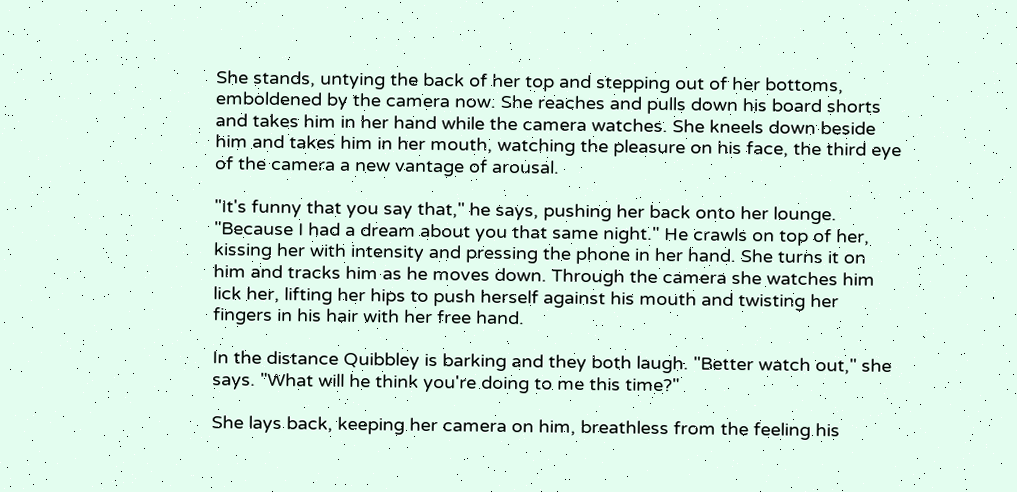She stands, untying the back of her top and stepping out of her bottoms, emboldened by the camera now. She reaches and pulls down his board shorts and takes him in her hand while the camera watches. She kneels down beside him and takes him in her mouth, watching the pleasure on his face, the third eye of the camera a new vantage of arousal.

"It's funny that you say that," he says, pushing her back onto her lounge. "Because I had a dream about you that same night." He crawls on top of her, kissing her with intensity and pressing the phone in her hand. She turns it on him and tracks him as he moves down. Through the camera she watches him lick her, lifting her hips to push herself against his mouth and twisting her fingers in his hair with her free hand.

In the distance Quibbley is barking and they both laugh. "Better watch out," she says. "What will he think you're doing to me this time?"

She lays back, keeping her camera on him, breathless from the feeling his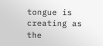tongue is creating as the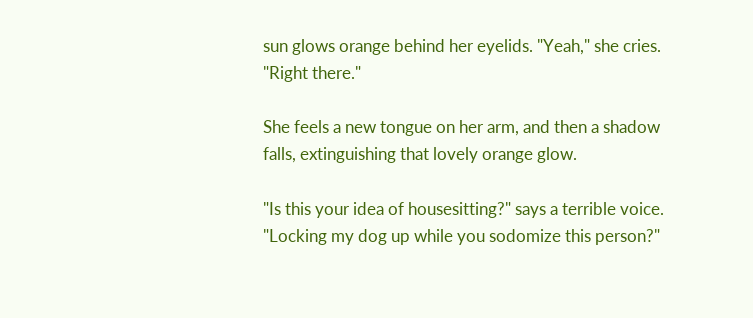sun glows orange behind her eyelids. "Yeah," she cries. "Right there."

She feels a new tongue on her arm, and then a shadow falls, extinguishing that lovely orange glow.

"Is this your idea of housesitting?" says a terrible voice. "Locking my dog up while you sodomize this person?"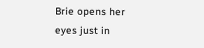Brie opens her eyes just in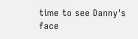time to see Danny's face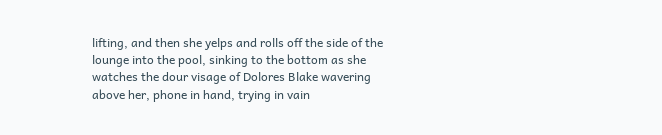lifting, and then she yelps and rolls off the side of the lounge into the pool, sinking to the bottom as she watches the dour visage of Dolores Blake wavering above her, phone in hand, trying in vain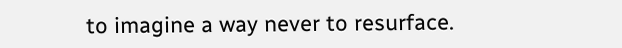to imagine a way never to resurface.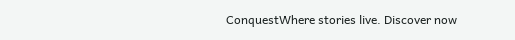ConquestWhere stories live. Discover now